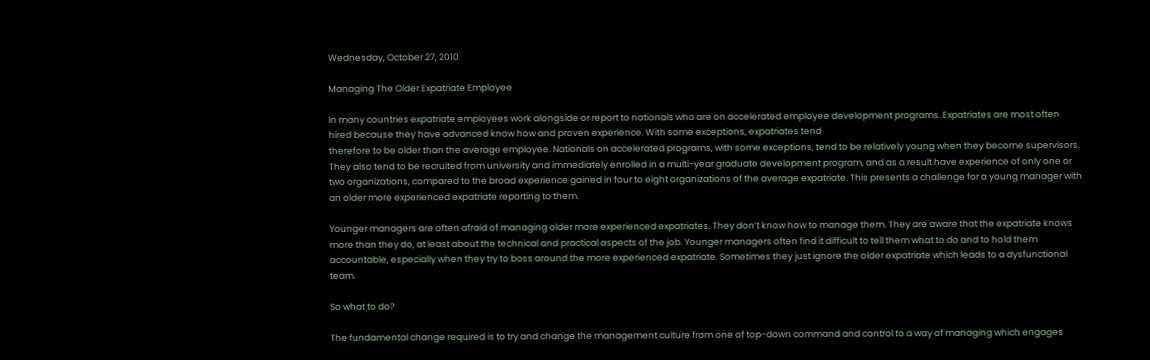Wednesday, October 27, 2010

Managing The Older Expatriate Employee

In many countries expatriate employees work alongside or report to nationals who are on accelerated employee development programs. Expatriates are most often hired because they have advanced know how and proven experience. With some exceptions, expatriates tend
therefore to be older than the average employee. Nationals on accelerated programs, with some exceptions, tend to be relatively young when they become supervisors. They also tend to be recruited from university and immediately enrolled in a multi-year graduate development program, and as a result have experience of only one or two organizations, compared to the broad experience gained in four to eight organizations of the average expatriate. This presents a challenge for a young manager with an older more experienced expatriate reporting to them.

Younger managers are often afraid of managing older more experienced expatriates. They don’t know how to manage them. They are aware that the expatriate knows more than they do, at least about the technical and practical aspects of the job. Younger managers often find it difficult to tell them what to do and to hold them accountable, especially when they try to boss around the more experienced expatriate. Sometimes they just ignore the older expatriate which leads to a dysfunctional team.

So what to do?

The fundamental change required is to try and change the management culture from one of top-down command and control to a way of managing which engages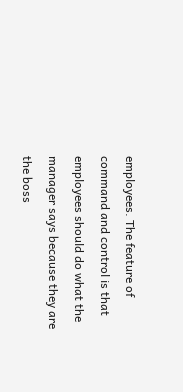employees. The feature of command and control is that employees should do what the manager says because they are the boss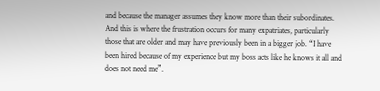and because the manager assumes they know more than their subordinates. And this is where the frustration occurs for many expatriates, particularly those that are older and may have previously been in a bigger job. “I have been hired because of my experience but my boss acts like he knows it all and does not need me”.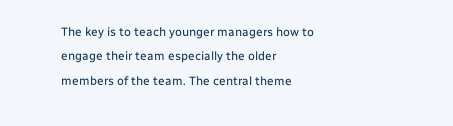The key is to teach younger managers how to engage their team especially the older members of the team. The central theme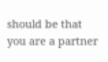should be that you are a partner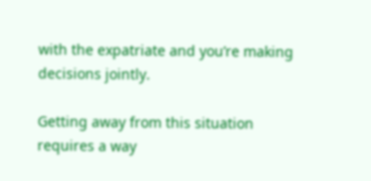with the expatriate and you’re making decisions jointly.

Getting away from this situation requires a way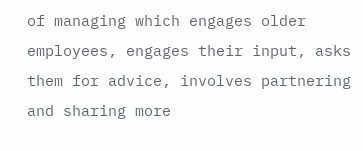of managing which engages older employees, engages their input, asks them for advice, involves partnering and sharing more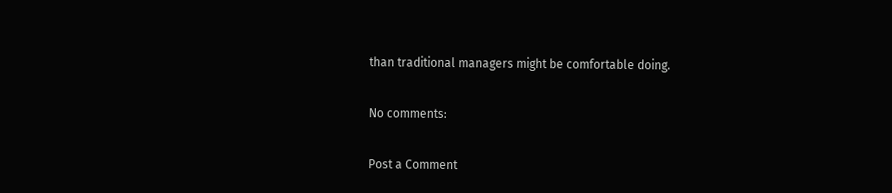than traditional managers might be comfortable doing.

No comments:

Post a Comment